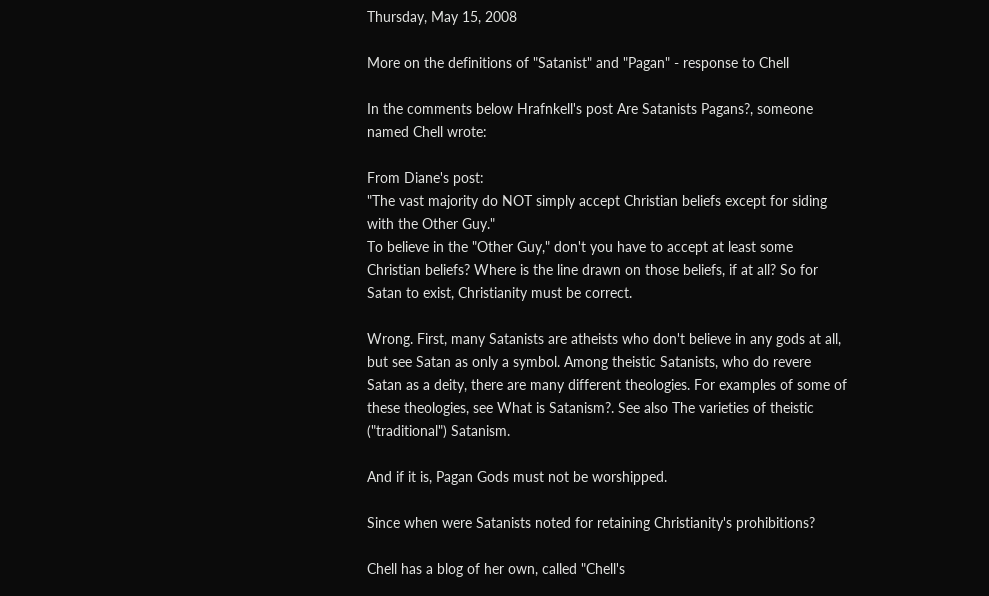Thursday, May 15, 2008

More on the definitions of "Satanist" and "Pagan" - response to Chell

In the comments below Hrafnkell's post Are Satanists Pagans?, someone named Chell wrote:

From Diane's post:
"The vast majority do NOT simply accept Christian beliefs except for siding with the Other Guy."
To believe in the "Other Guy," don't you have to accept at least some Christian beliefs? Where is the line drawn on those beliefs, if at all? So for Satan to exist, Christianity must be correct.

Wrong. First, many Satanists are atheists who don't believe in any gods at all, but see Satan as only a symbol. Among theistic Satanists, who do revere Satan as a deity, there are many different theologies. For examples of some of these theologies, see What is Satanism?. See also The varieties of theistic ("traditional") Satanism.

And if it is, Pagan Gods must not be worshipped.

Since when were Satanists noted for retaining Christianity's prohibitions?

Chell has a blog of her own, called "Chell's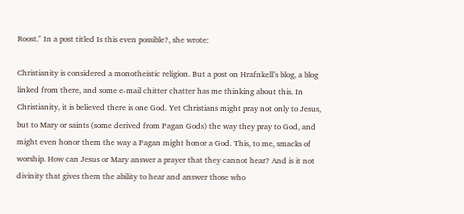Roost." In a post titled Is this even possible?, she wrote:

Christianity is considered a monotheistic religion. But a post on Hrafnkell’s blog, a blog linked from there, and some e-mail chitter chatter has me thinking about this. In Christianity, it is believed there is one God. Yet Christians might pray not only to Jesus, but to Mary or saints (some derived from Pagan Gods) the way they pray to God, and might even honor them the way a Pagan might honor a God. This, to me, smacks of worship. How can Jesus or Mary answer a prayer that they cannot hear? And is it not divinity that gives them the ability to hear and answer those who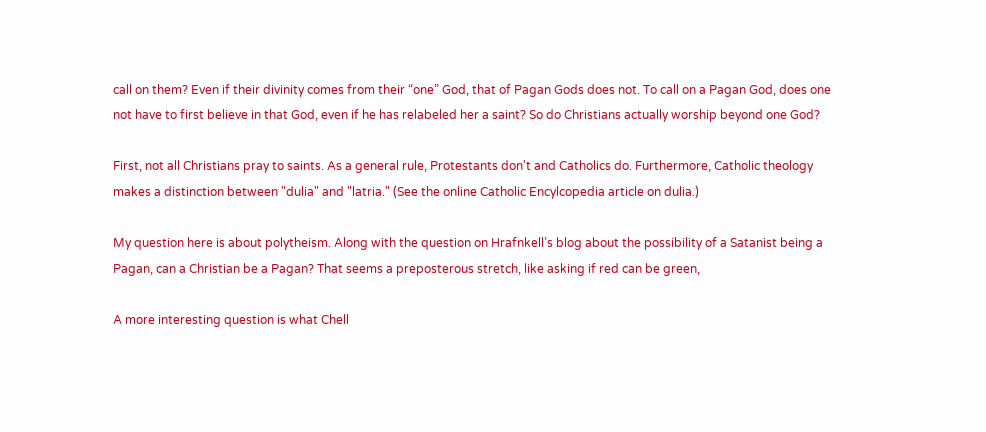call on them? Even if their divinity comes from their “one” God, that of Pagan Gods does not. To call on a Pagan God, does one not have to first believe in that God, even if he has relabeled her a saint? So do Christians actually worship beyond one God?

First, not all Christians pray to saints. As a general rule, Protestants don't and Catholics do. Furthermore, Catholic theology makes a distinction between "dulia" and "latria." (See the online Catholic Encylcopedia article on dulia.)

My question here is about polytheism. Along with the question on Hrafnkell’s blog about the possibility of a Satanist being a Pagan, can a Christian be a Pagan? That seems a preposterous stretch, like asking if red can be green,

A more interesting question is what Chell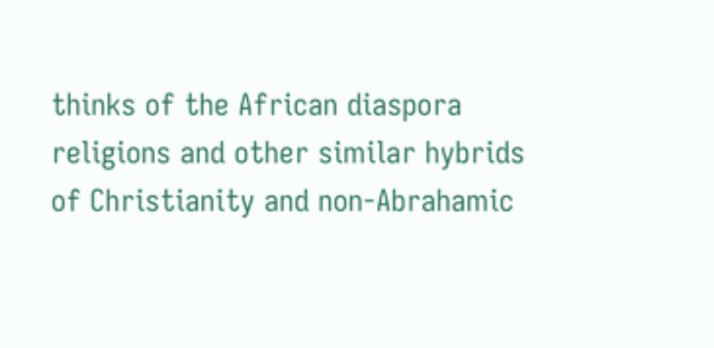thinks of the African diaspora religions and other similar hybrids of Christianity and non-Abrahamic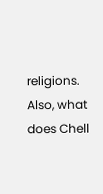religions. Also, what does Chell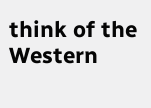think of the Western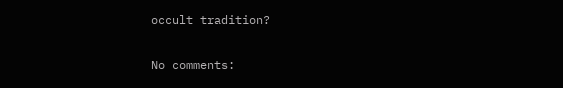occult tradition?

No comments: